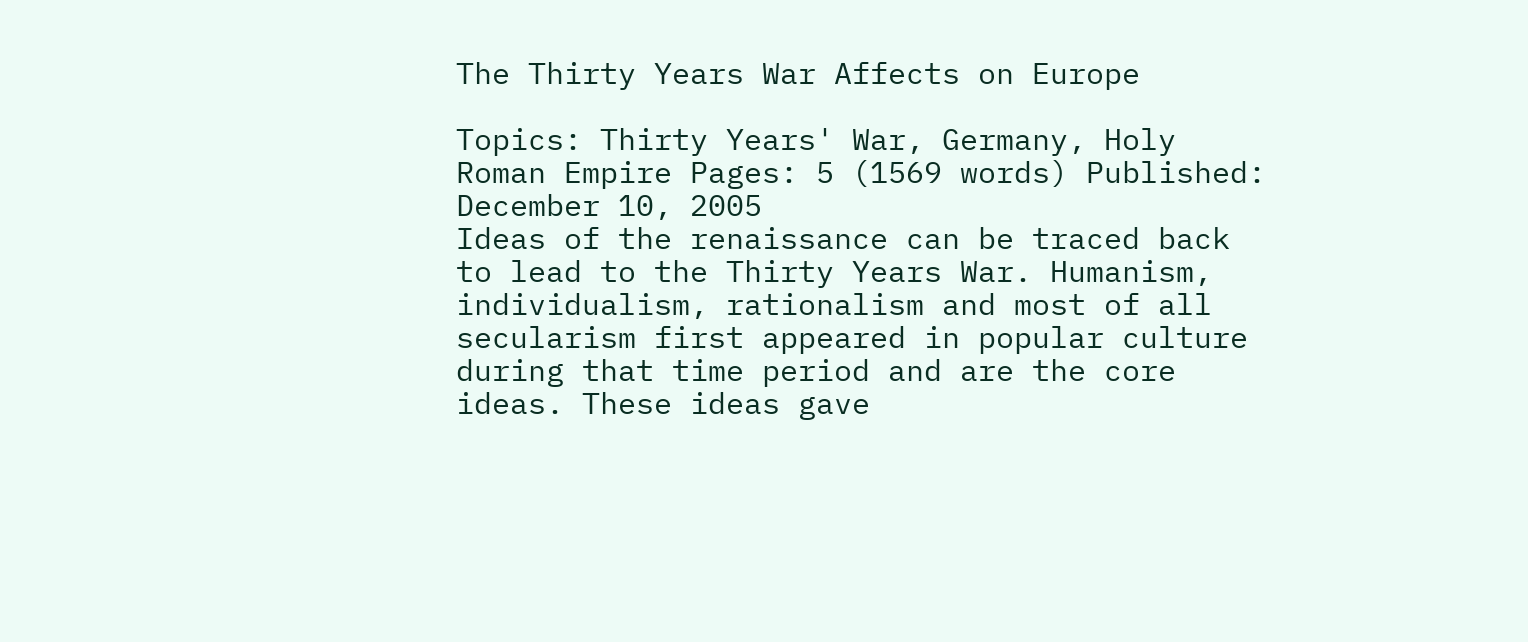The Thirty Years War Affects on Europe

Topics: Thirty Years' War, Germany, Holy Roman Empire Pages: 5 (1569 words) Published: December 10, 2005
Ideas of the renaissance can be traced back to lead to the Thirty Years War. Humanism, individualism, rationalism and most of all secularism first appeared in popular culture during that time period and are the core ideas. These ideas gave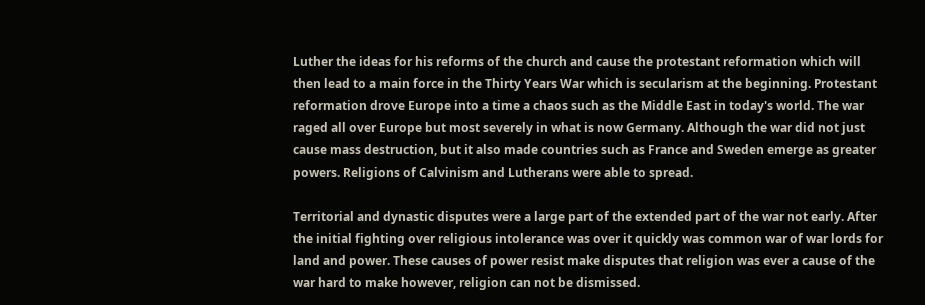Luther the ideas for his reforms of the church and cause the protestant reformation which will then lead to a main force in the Thirty Years War which is secularism at the beginning. Protestant reformation drove Europe into a time a chaos such as the Middle East in today's world. The war raged all over Europe but most severely in what is now Germany. Although the war did not just cause mass destruction, but it also made countries such as France and Sweden emerge as greater powers. Religions of Calvinism and Lutherans were able to spread.

Territorial and dynastic disputes were a large part of the extended part of the war not early. After the initial fighting over religious intolerance was over it quickly was common war of war lords for land and power. These causes of power resist make disputes that religion was ever a cause of the war hard to make however, religion can not be dismissed.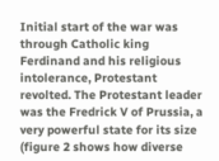Initial start of the war was through Catholic king Ferdinand and his religious intolerance, Protestant revolted. The Protestant leader was the Fredrick V of Prussia, a very powerful state for its size (figure 2 shows how diverse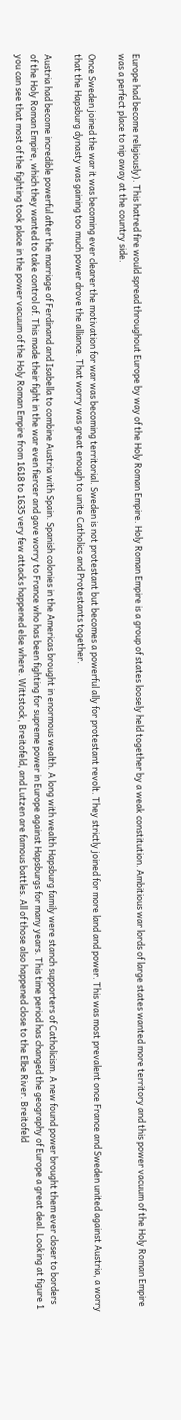Europe had become religiously). This hatred fire would spread throughout Europe by way of the Holy Roman Empire. Holy Roman Empire is a group of states loosely held together by a weak constitution. Ambitious war lords of large states wanted more territory and this power vacuum of the Holy Roman Empire was a perfect place to nip away at the country side.

Once Sweden joined the war it was becoming ever clearer the motivation for war was becoming territorial. Sweden is not protestant but becomes a powerful ally for protestant revolt. They strictly joined for more land and power. This was most prevalent once France and Sweden united against Austria, a worry that the Hapsburg dynasty was gaining too much power drove the alliance. That worry was great enough to unite Catholics and Protestants together.

Austria had become incredible powerful after the marriage of Ferdinand and Isabella to combine Austria with Spain. Spanish colonies in the Americas brought in enormous wealth. A long with wealth Hapsburg family were stanch supporters of Catholicism. A new found power brought them ever closer to borders of the Holy Roman Empire, which they wanted to take control of. This made their fight in the war even fiercer and gave worry to France who has been fighting for supreme power in Europe against Hapsburgs for many years. This time period has changed the geography of Europe a great deal. Looking at figure 1 you can see that most of the fighting took place in the power vacuum of the Holy Roman Empire from 1618 to 1635 very few attacks happened else where. Wittstock, Breitofeld, and Lutzen are famous battles. All of those also happened close to the Elbe River. Breitofeld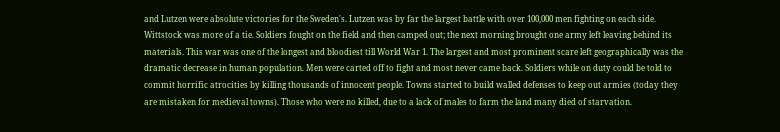and Lutzen were absolute victories for the Sweden's. Lutzen was by far the largest battle with over 100,000 men fighting on each side. Wittstock was more of a tie. Soldiers fought on the field and then camped out; the next morning brought one army left leaving behind its materials. This war was one of the longest and bloodiest till World War 1. The largest and most prominent scare left geographically was the dramatic decrease in human population. Men were carted off to fight and most never came back. Soldiers while on duty could be told to commit horrific atrocities by killing thousands of innocent people. Towns started to build walled defenses to keep out armies (today they are mistaken for medieval towns). Those who were no killed, due to a lack of males to farm the land many died of starvation.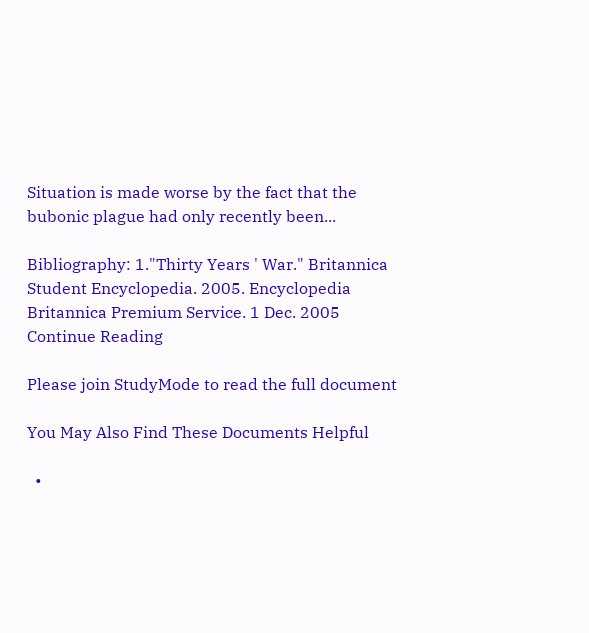Situation is made worse by the fact that the bubonic plague had only recently been...

Bibliography: 1."Thirty Years ' War." Britannica Student Encyclopedia. 2005. Encyclopedia Britannica Premium Service. 1 Dec. 2005
Continue Reading

Please join StudyMode to read the full document

You May Also Find These Documents Helpful

  •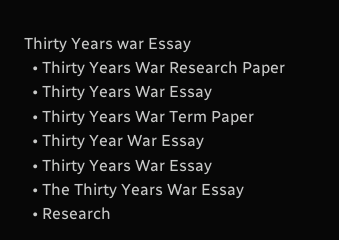Thirty Years war Essay
  • Thirty Years War Research Paper
  • Thirty Years War Essay
  • Thirty Years War Term Paper
  • Thirty Year War Essay
  • Thirty Years War Essay
  • The Thirty Years War Essay
  • Research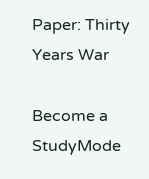Paper: Thirty Years War

Become a StudyMode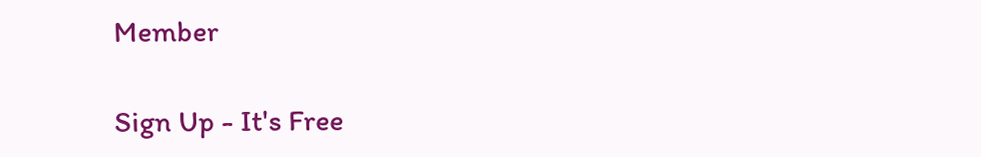Member

Sign Up - It's Free